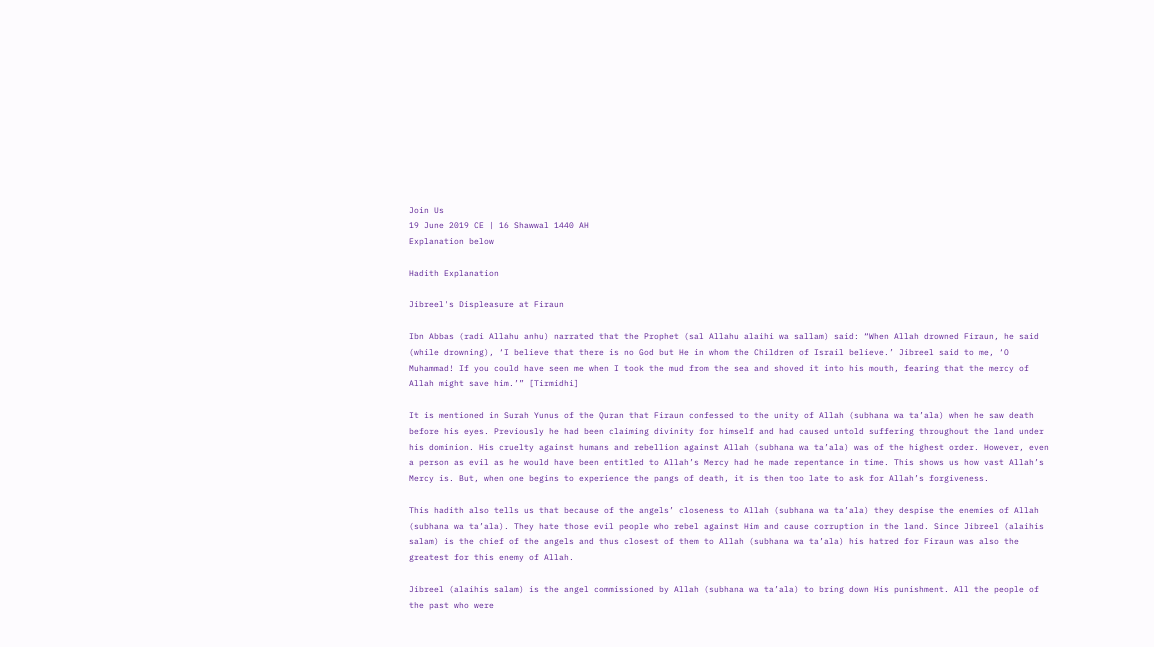Join Us
19 June 2019 CE | 16 Shawwal 1440 AH
Explanation below

Hadith Explanation

Jibreel's Displeasure at Firaun

Ibn Abbas (radi Allahu anhu) narrated that the Prophet (sal Allahu alaihi wa sallam) said: “When Allah drowned Firaun, he said (while drowning), ‘I believe that there is no God but He in whom the Children of Israil believe.’ Jibreel said to me, ‘O Muhammad! If you could have seen me when I took the mud from the sea and shoved it into his mouth, fearing that the mercy of Allah might save him.’” [Tirmidhi]

It is mentioned in Surah Yunus of the Quran that Firaun confessed to the unity of Allah (subhana wa ta’ala) when he saw death before his eyes. Previously he had been claiming divinity for himself and had caused untold suffering throughout the land under his dominion. His cruelty against humans and rebellion against Allah (subhana wa ta’ala) was of the highest order. However, even a person as evil as he would have been entitled to Allah’s Mercy had he made repentance in time. This shows us how vast Allah’s Mercy is. But, when one begins to experience the pangs of death, it is then too late to ask for Allah’s forgiveness.

This hadith also tells us that because of the angels’ closeness to Allah (subhana wa ta’ala) they despise the enemies of Allah (subhana wa ta’ala). They hate those evil people who rebel against Him and cause corruption in the land. Since Jibreel (alaihis salam) is the chief of the angels and thus closest of them to Allah (subhana wa ta’ala) his hatred for Firaun was also the greatest for this enemy of Allah.

Jibreel (alaihis salam) is the angel commissioned by Allah (subhana wa ta’ala) to bring down His punishment. All the people of the past who were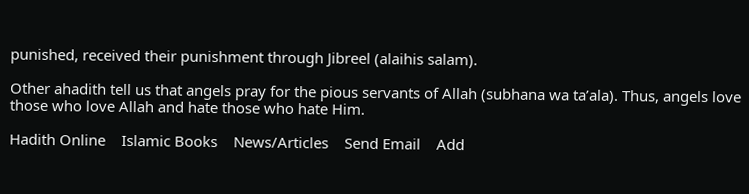punished, received their punishment through Jibreel (alaihis salam).

Other ahadith tell us that angels pray for the pious servants of Allah (subhana wa ta’ala). Thus, angels love those who love Allah and hate those who hate Him.

Hadith Online    Islamic Books    News/Articles    Send Email    Add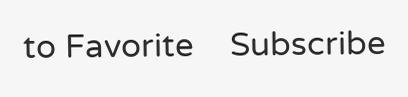to Favorite    Subscribe